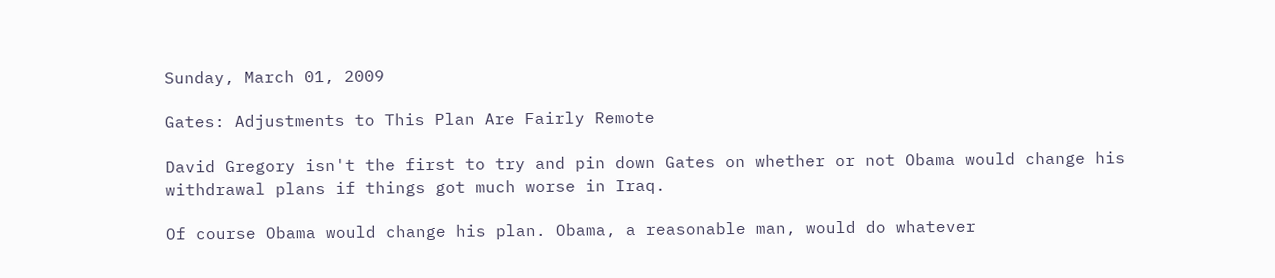Sunday, March 01, 2009

Gates: Adjustments to This Plan Are Fairly Remote

David Gregory isn't the first to try and pin down Gates on whether or not Obama would change his withdrawal plans if things got much worse in Iraq.

Of course Obama would change his plan. Obama, a reasonable man, would do whatever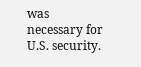was necessary for U.S. security.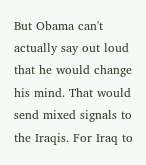But Obama can't actually say out loud that he would change his mind. That would send mixed signals to the Iraqis. For Iraq to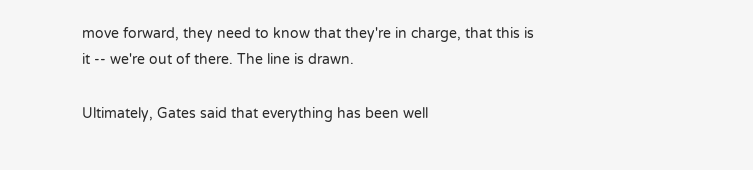move forward, they need to know that they're in charge, that this is it -- we're out of there. The line is drawn.

Ultimately, Gates said that everything has been well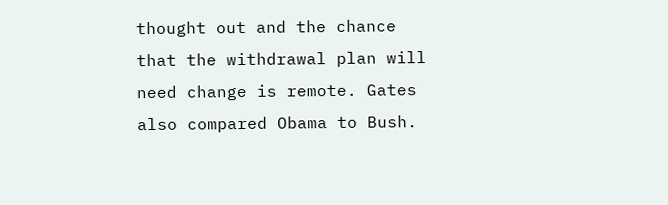thought out and the chance that the withdrawal plan will need change is remote. Gates also compared Obama to Bush.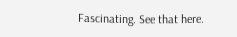Fascinating. See that here.